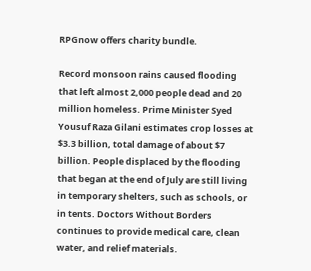RPGnow offers charity bundle.

Record monsoon rains caused flooding that left almost 2,000 people dead and 20 million homeless. Prime Minister Syed Yousuf Raza Gilani estimates crop losses at $3.3 billion, total damage of about $7 billion. People displaced by the flooding that began at the end of July are still living in temporary shelters, such as schools, or in tents. Doctors Without Borders continues to provide medical care, clean water, and relief materials.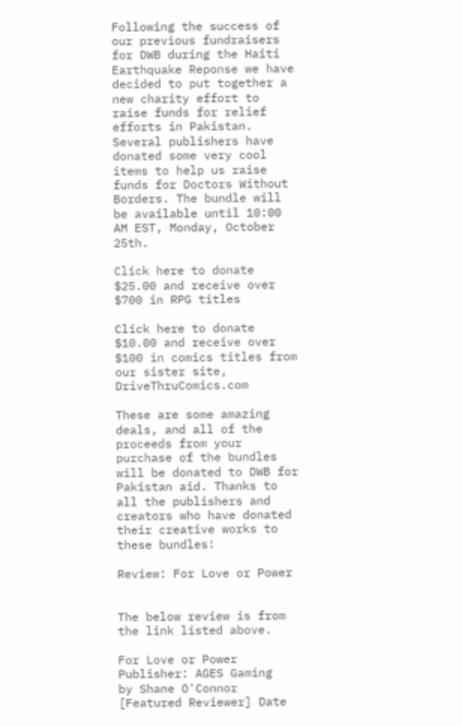Following the success of our previous fundraisers for DWB during the Haiti Earthquake Reponse we have decided to put together a new charity effort to raise funds for relief efforts in Pakistan. Several publishers have donated some very cool items to help us raise funds for Doctors Without Borders. The bundle will be available until 10:00 AM EST, Monday, October 25th.

Click here to donate $25.00 and receive over $700 in RPG titles

Click here to donate $10.00 and receive over $100 in comics titles from our sister site, DriveThruComics.com

These are some amazing deals, and all of the proceeds from your purchase of the bundles will be donated to DWB for Pakistan aid. Thanks to all the publishers and creators who have donated their creative works to these bundles!

Review: For Love or Power


The below review is from the link listed above.

For Love or Power
Publisher: AGES Gaming
by Shane O'Connor [Featured Reviewer] Date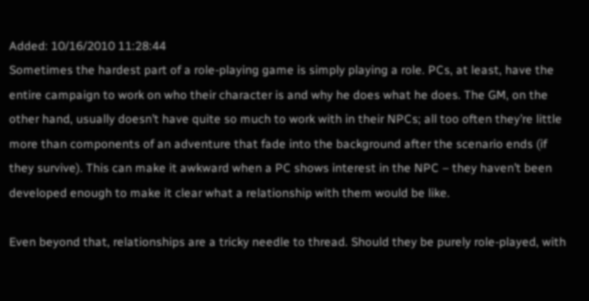Added: 10/16/2010 11:28:44
Sometimes the hardest part of a role-playing game is simply playing a role. PCs, at least, have the entire campaign to work on who their character is and why he does what he does. The GM, on the other hand, usually doesn’t have quite so much to work with in their NPCs; all too often they’re little more than components of an adventure that fade into the background after the scenario ends (if they survive). This can make it awkward when a PC shows interest in the NPC – they haven’t been developed enough to make it clear what a relationship with them would be like.

Even beyond that, relationships are a tricky needle to thread. Should they be purely role-played, with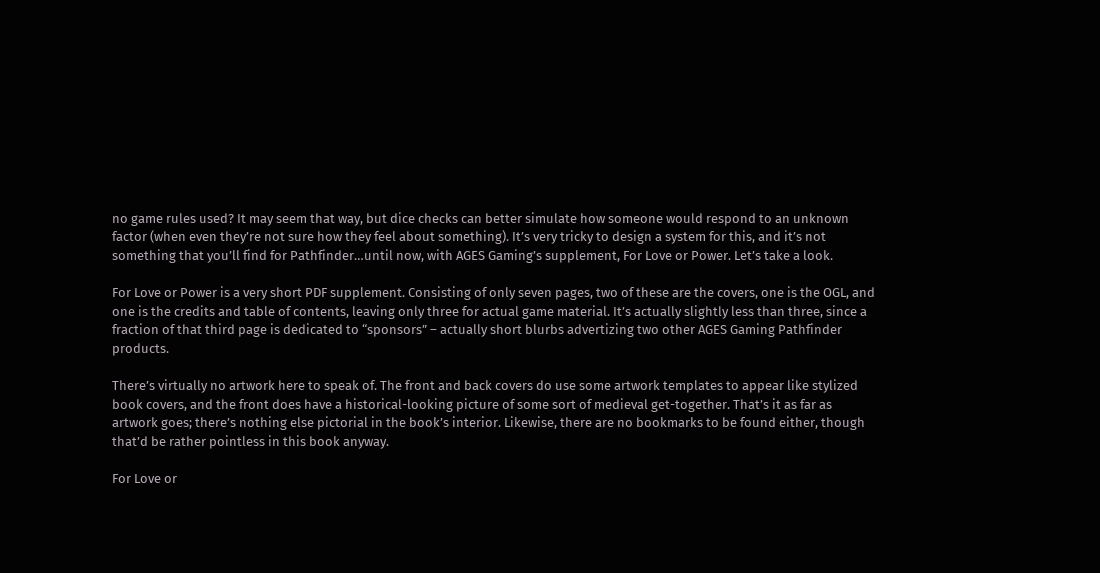no game rules used? It may seem that way, but dice checks can better simulate how someone would respond to an unknown factor (when even they’re not sure how they feel about something). It’s very tricky to design a system for this, and it’s not something that you’ll find for Pathfinder…until now, with AGES Gaming’s supplement, For Love or Power. Let’s take a look.

For Love or Power is a very short PDF supplement. Consisting of only seven pages, two of these are the covers, one is the OGL, and one is the credits and table of contents, leaving only three for actual game material. It’s actually slightly less than three, since a fraction of that third page is dedicated to “sponsors” – actually short blurbs advertizing two other AGES Gaming Pathfinder products.

There’s virtually no artwork here to speak of. The front and back covers do use some artwork templates to appear like stylized book covers, and the front does have a historical-looking picture of some sort of medieval get-together. That’s it as far as artwork goes; there’s nothing else pictorial in the book’s interior. Likewise, there are no bookmarks to be found either, though that’d be rather pointless in this book anyway.

For Love or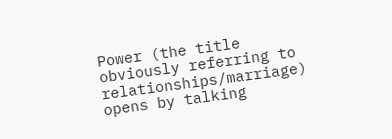Power (the title obviously referring to relationships/marriage) opens by talking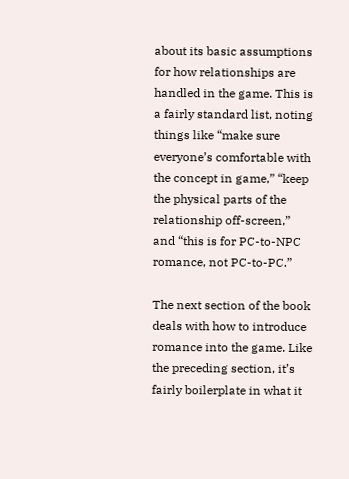about its basic assumptions for how relationships are handled in the game. This is a fairly standard list, noting things like “make sure everyone’s comfortable with the concept in game,” “keep the physical parts of the relationship off-screen,” and “this is for PC-to-NPC romance, not PC-to-PC.”

The next section of the book deals with how to introduce romance into the game. Like the preceding section, it’s fairly boilerplate in what it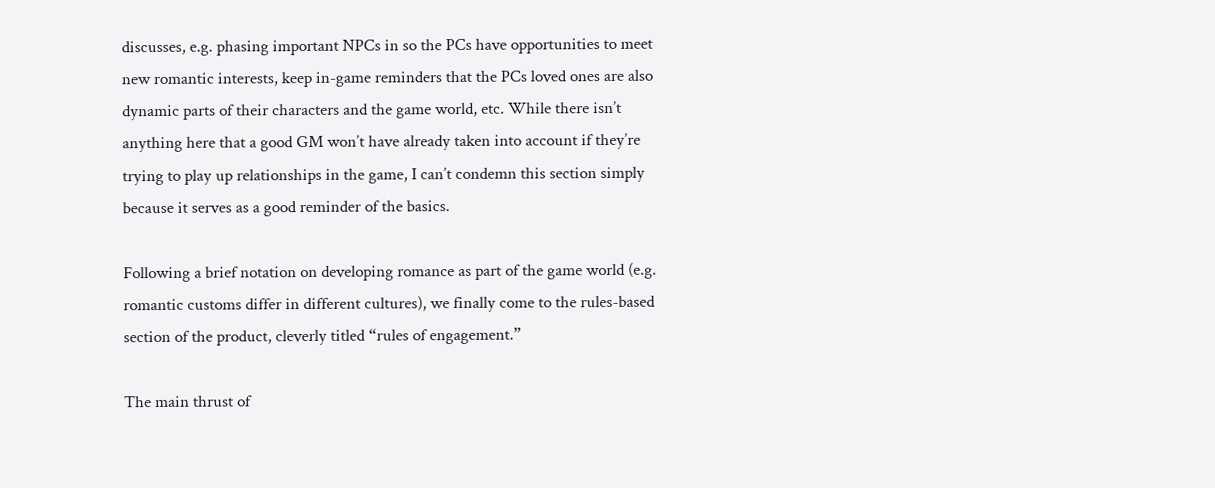discusses, e.g. phasing important NPCs in so the PCs have opportunities to meet new romantic interests, keep in-game reminders that the PCs loved ones are also dynamic parts of their characters and the game world, etc. While there isn’t anything here that a good GM won’t have already taken into account if they’re trying to play up relationships in the game, I can’t condemn this section simply because it serves as a good reminder of the basics.

Following a brief notation on developing romance as part of the game world (e.g. romantic customs differ in different cultures), we finally come to the rules-based section of the product, cleverly titled “rules of engagement.”

The main thrust of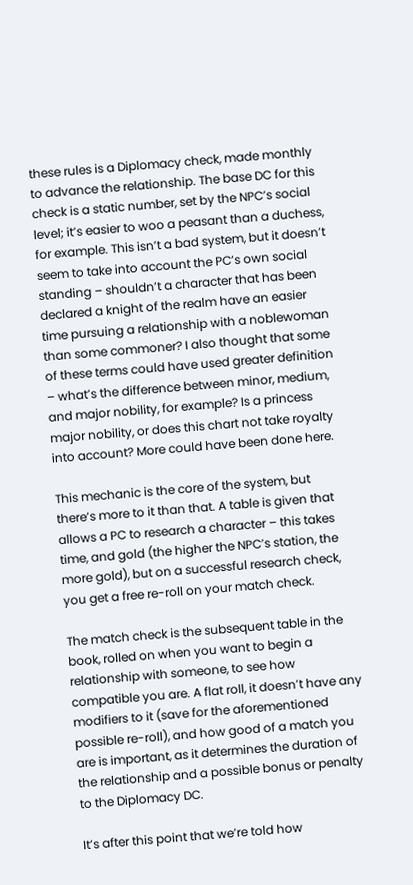these rules is a Diplomacy check, made monthly to advance the relationship. The base DC for this check is a static number, set by the NPC’s social level; it’s easier to woo a peasant than a duchess, for example. This isn’t a bad system, but it doesn’t seem to take into account the PC’s own social standing – shouldn’t a character that has been declared a knight of the realm have an easier time pursuing a relationship with a noblewoman than some commoner? I also thought that some of these terms could have used greater definition – what’s the difference between minor, medium, and major nobility, for example? Is a princess major nobility, or does this chart not take royalty into account? More could have been done here.

This mechanic is the core of the system, but there’s more to it than that. A table is given that allows a PC to research a character – this takes time, and gold (the higher the NPC’s station, the more gold), but on a successful research check, you get a free re-roll on your match check.

The match check is the subsequent table in the book, rolled on when you want to begin a relationship with someone, to see how compatible you are. A flat roll, it doesn’t have any modifiers to it (save for the aforementioned possible re-roll), and how good of a match you are is important, as it determines the duration of the relationship and a possible bonus or penalty to the Diplomacy DC.

It’s after this point that we’re told how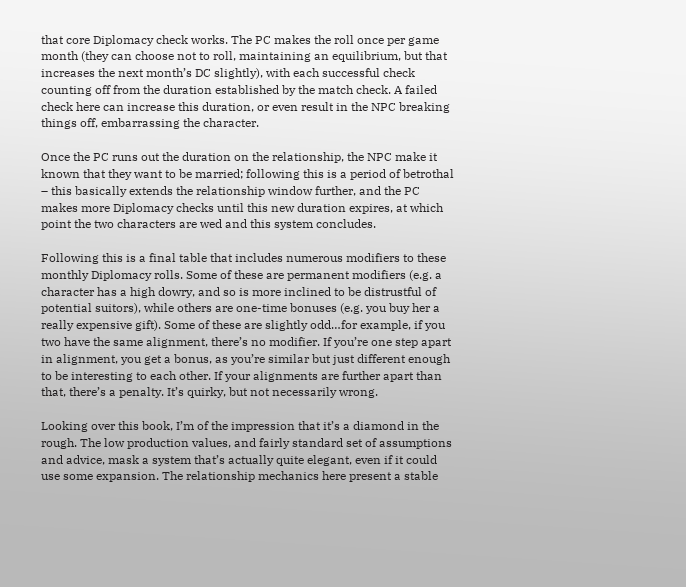that core Diplomacy check works. The PC makes the roll once per game month (they can choose not to roll, maintaining an equilibrium, but that increases the next month’s DC slightly), with each successful check counting off from the duration established by the match check. A failed check here can increase this duration, or even result in the NPC breaking things off, embarrassing the character.

Once the PC runs out the duration on the relationship, the NPC make it known that they want to be married; following this is a period of betrothal – this basically extends the relationship window further, and the PC makes more Diplomacy checks until this new duration expires, at which point the two characters are wed and this system concludes.

Following this is a final table that includes numerous modifiers to these monthly Diplomacy rolls. Some of these are permanent modifiers (e.g. a character has a high dowry, and so is more inclined to be distrustful of potential suitors), while others are one-time bonuses (e.g. you buy her a really expensive gift). Some of these are slightly odd…for example, if you two have the same alignment, there’s no modifier. If you’re one step apart in alignment, you get a bonus, as you’re similar but just different enough to be interesting to each other. If your alignments are further apart than that, there’s a penalty. It’s quirky, but not necessarily wrong.

Looking over this book, I’m of the impression that it’s a diamond in the rough. The low production values, and fairly standard set of assumptions and advice, mask a system that’s actually quite elegant, even if it could use some expansion. The relationship mechanics here present a stable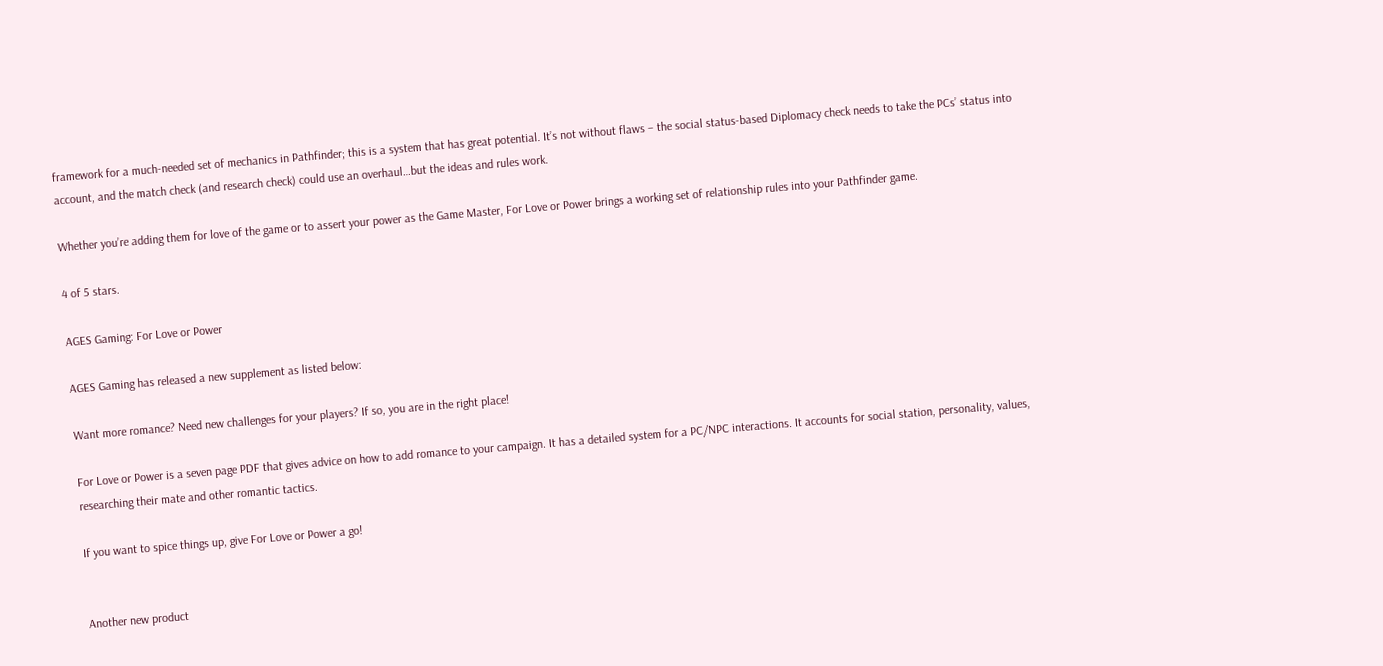framework for a much-needed set of mechanics in Pathfinder; this is a system that has great potential. It’s not without flaws – the social status-based Diplomacy check needs to take the PCs’ status into account, and the match check (and research check) could use an overhaul…but the ideas and rules work.

Whether you’re adding them for love of the game or to assert your power as the Game Master, For Love or Power brings a working set of relationship rules into your Pathfinder game.

4 of 5 stars.

AGES Gaming: For Love or Power

AGES Gaming has released a new supplement as listed below:

Want more romance? Need new challenges for your players? If so, you are in the right place!

For Love or Power is a seven page PDF that gives advice on how to add romance to your campaign. It has a detailed system for a PC/NPC interactions. It accounts for social station, personality, values, researching their mate and other romantic tactics.

If you want to spice things up, give For Love or Power a go!


Another new product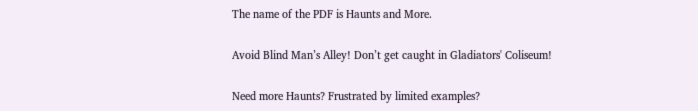The name of the PDF is Haunts and More.

Avoid Blind Man’s Alley! Don’t get caught in Gladiators' Coliseum!

Need more Haunts? Frustrated by limited examples?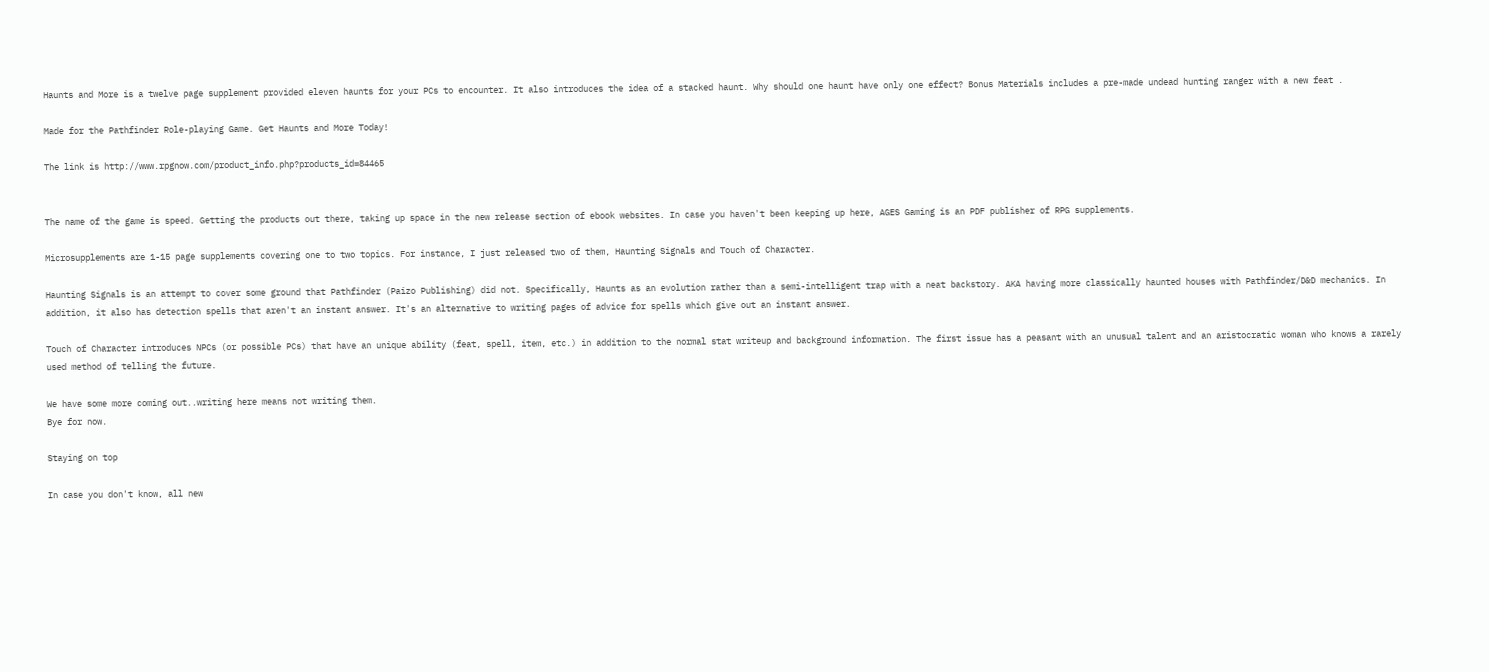Haunts and More is a twelve page supplement provided eleven haunts for your PCs to encounter. It also introduces the idea of a stacked haunt. Why should one haunt have only one effect? Bonus Materials includes a pre-made undead hunting ranger with a new feat .

Made for the Pathfinder Role-playing Game. Get Haunts and More Today!

The link is http://www.rpgnow.com/product_info.php?products_id=84465


The name of the game is speed. Getting the products out there, taking up space in the new release section of ebook websites. In case you haven't been keeping up here, AGES Gaming is an PDF publisher of RPG supplements.

Microsupplements are 1-15 page supplements covering one to two topics. For instance, I just released two of them, Haunting Signals and Touch of Character.

Haunting Signals is an attempt to cover some ground that Pathfinder (Paizo Publishing) did not. Specifically, Haunts as an evolution rather than a semi-intelligent trap with a neat backstory. AKA having more classically haunted houses with Pathfinder/D&D mechanics. In addition, it also has detection spells that aren't an instant answer. It's an alternative to writing pages of advice for spells which give out an instant answer.

Touch of Character introduces NPCs (or possible PCs) that have an unique ability (feat, spell, item, etc.) in addition to the normal stat writeup and background information. The first issue has a peasant with an unusual talent and an aristocratic woman who knows a rarely used method of telling the future.

We have some more coming out..writing here means not writing them.
Bye for now.

Staying on top

In case you don't know, all new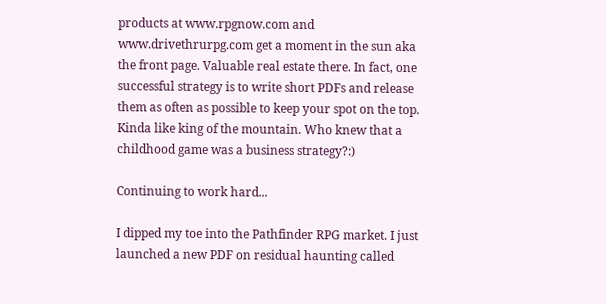products at www.rpgnow.com and www.drivethrurpg.com get a moment in the sun aka the front page. Valuable real estate there. In fact, one successful strategy is to write short PDFs and release them as often as possible to keep your spot on the top. Kinda like king of the mountain. Who knew that a childhood game was a business strategy?:)

Continuing to work hard...

I dipped my toe into the Pathfinder RPG market. I just launched a new PDF on residual haunting called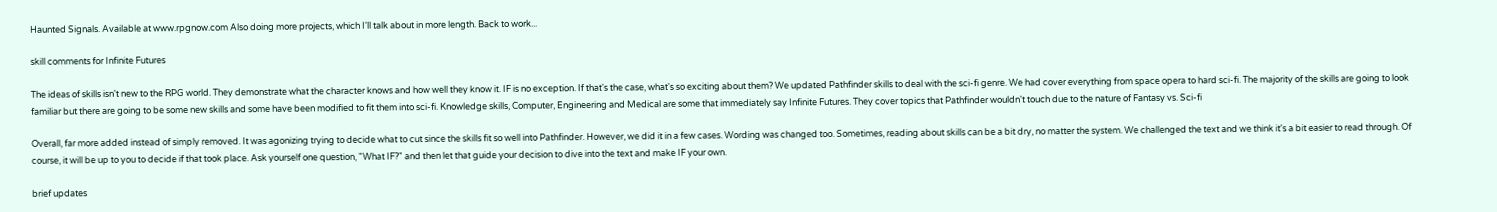Haunted Signals. Available at www.rpgnow.com Also doing more projects, which I'll talk about in more length. Back to work...

skill comments for Infinite Futures

The ideas of skills isn't new to the RPG world. They demonstrate what the character knows and how well they know it. IF is no exception. If that's the case, what's so exciting about them? We updated Pathfinder skills to deal with the sci-fi genre. We had cover everything from space opera to hard sci-fi. The majority of the skills are going to look familiar but there are going to be some new skills and some have been modified to fit them into sci-fi. Knowledge skills, Computer, Engineering and Medical are some that immediately say Infinite Futures. They cover topics that Pathfinder wouldn't touch due to the nature of Fantasy vs. Sci-fi

Overall, far more added instead of simply removed. It was agonizing trying to decide what to cut since the skills fit so well into Pathfinder. However, we did it in a few cases. Wording was changed too. Sometimes, reading about skills can be a bit dry, no matter the system. We challenged the text and we think it's a bit easier to read through. Of course, it will be up to you to decide if that took place. Ask yourself one question, "What IF?" and then let that guide your decision to dive into the text and make IF your own.

brief updates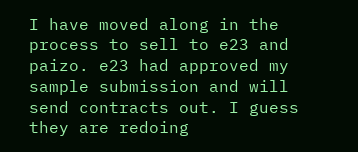I have moved along in the process to sell to e23 and paizo. e23 had approved my sample submission and will send contracts out. I guess they are redoing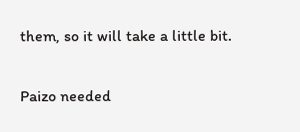them, so it will take a little bit.

Paizo needed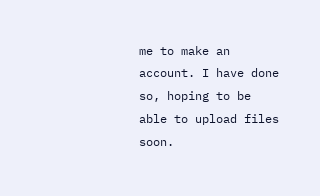me to make an account. I have done so, hoping to be able to upload files soon.